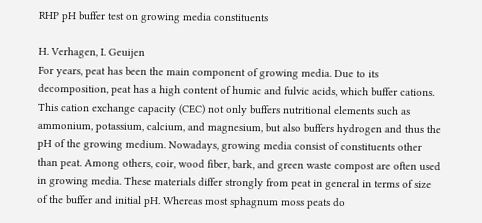RHP pH buffer test on growing media constituents

H. Verhagen, I. Geuijen
For years, peat has been the main component of growing media. Due to its decomposition, peat has a high content of humic and fulvic acids, which buffer cations. This cation exchange capacity (CEC) not only buffers nutritional elements such as ammonium, potassium, calcium, and magnesium, but also buffers hydrogen and thus the pH of the growing medium. Nowadays, growing media consist of constituents other than peat. Among others, coir, wood fiber, bark, and green waste compost are often used in growing media. These materials differ strongly from peat in general in terms of size of the buffer and initial pH. Whereas most sphagnum moss peats do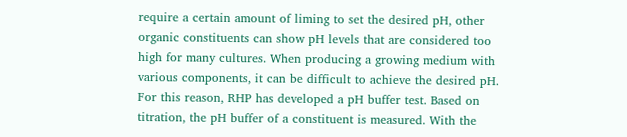require a certain amount of liming to set the desired pH, other organic constituents can show pH levels that are considered too high for many cultures. When producing a growing medium with various components, it can be difficult to achieve the desired pH. For this reason, RHP has developed a pH buffer test. Based on titration, the pH buffer of a constituent is measured. With the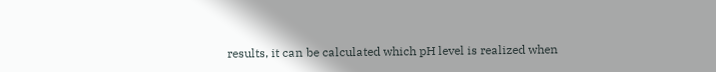results, it can be calculated which pH level is realized when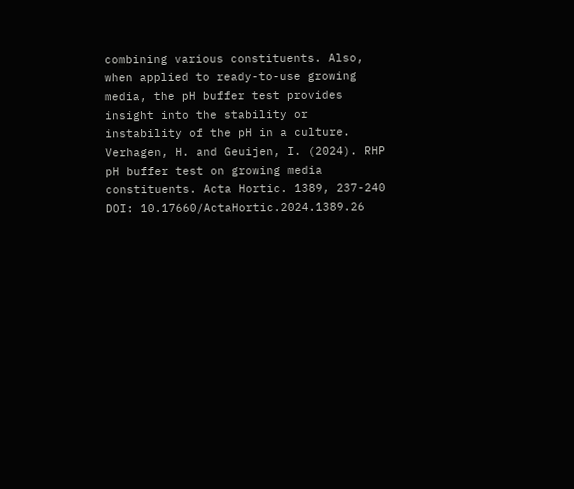combining various constituents. Also, when applied to ready-to-use growing media, the pH buffer test provides insight into the stability or instability of the pH in a culture.
Verhagen, H. and Geuijen, I. (2024). RHP pH buffer test on growing media constituents. Acta Hortic. 1389, 237-240
DOI: 10.17660/ActaHortic.2024.1389.26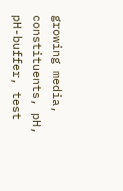growing media, constituents, pH, pH-buffer, test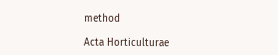method

Acta Horticulturae